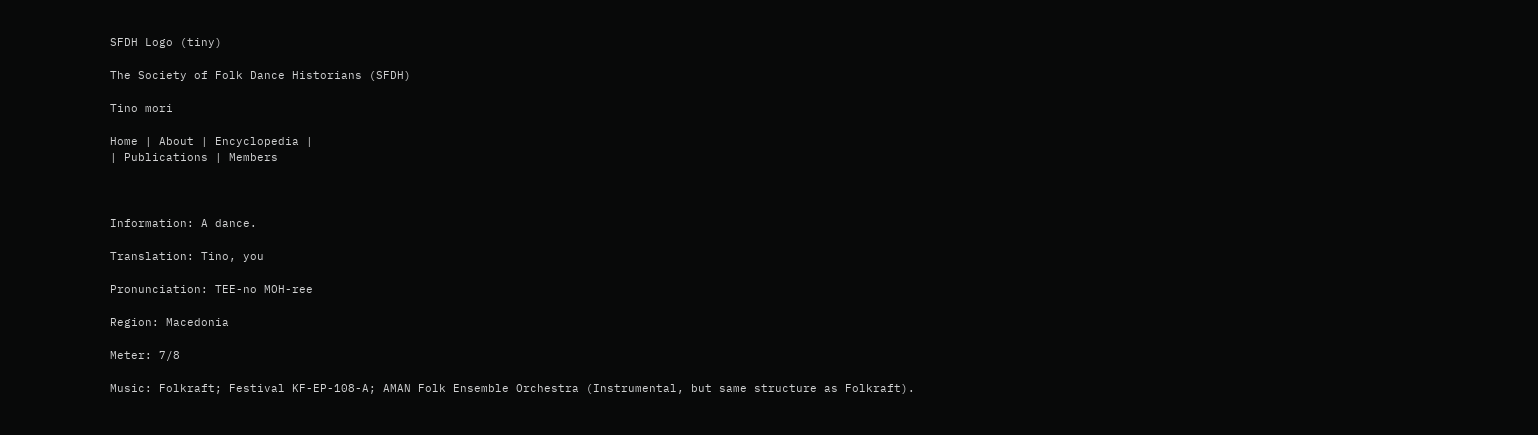SFDH Logo (tiny)

The Society of Folk Dance Historians (SFDH)

Tino mori

Home | About | Encyclopedia |
| Publications | Members



Information: A dance.

Translation: Tino, you

Pronunciation: TEE-no MOH-ree

Region: Macedonia

Meter: 7/8

Music: Folkraft; Festival KF-EP-108-A; AMAN Folk Ensemble Orchestra (Instrumental, but same structure as Folkraft).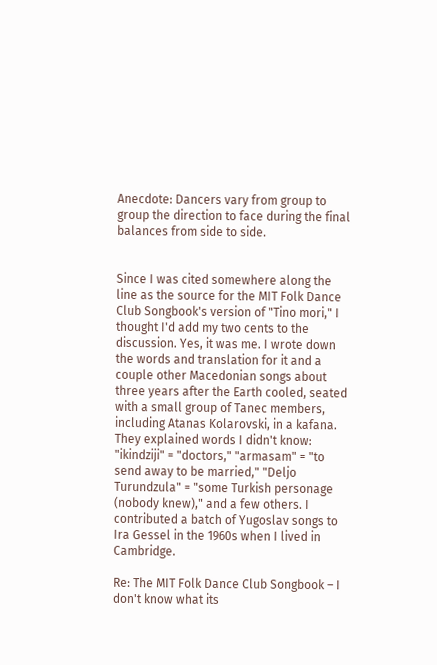Anecdote: Dancers vary from group to group the direction to face during the final balances from side to side.


Since I was cited somewhere along the line as the source for the MIT Folk Dance Club Songbook's version of "Tino mori," I thought I'd add my two cents to the discussion. Yes, it was me. I wrote down the words and translation for it and a couple other Macedonian songs about three years after the Earth cooled, seated with a small group of Tanec members, including Atanas Kolarovski, in a kafana. They explained words I didn't know: "ikindziji" = "doctors," "armasam" = "to send away to be married," "Deljo Turundzula" = "some Turkish personage (nobody knew)," and a few others. I contributed a batch of Yugoslav songs to Ira Gessel in the 1960s when I lived in Cambridge.

Re: The MIT Folk Dance Club Songbook – I don't know what its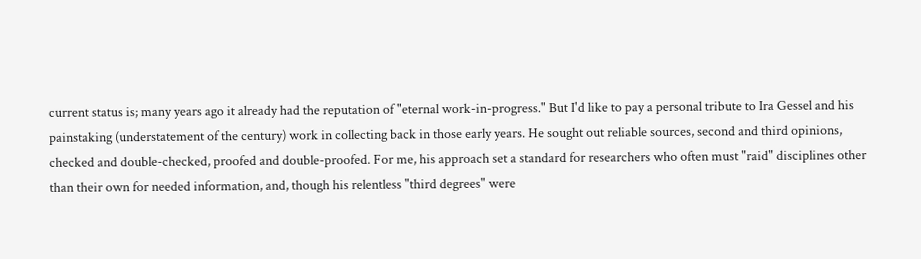current status is; many years ago it already had the reputation of "eternal work-in-progress." But I'd like to pay a personal tribute to Ira Gessel and his painstaking (understatement of the century) work in collecting back in those early years. He sought out reliable sources, second and third opinions, checked and double-checked, proofed and double-proofed. For me, his approach set a standard for researchers who often must "raid" disciplines other than their own for needed information, and, though his relentless "third degrees" were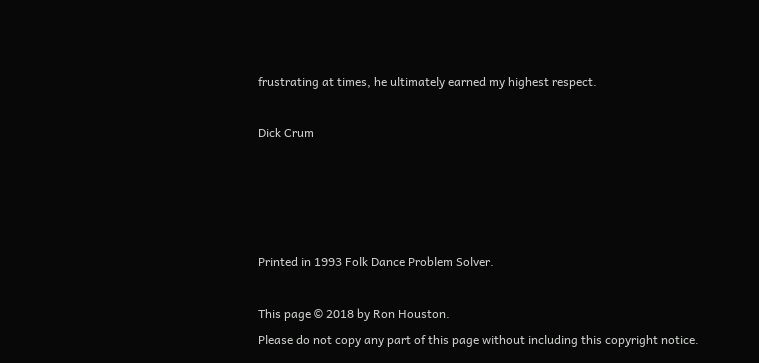frustrating at times, he ultimately earned my highest respect.

Dick Crum




Printed in 1993 Folk Dance Problem Solver.

This page © 2018 by Ron Houston.
Please do not copy any part of this page without including this copyright notice.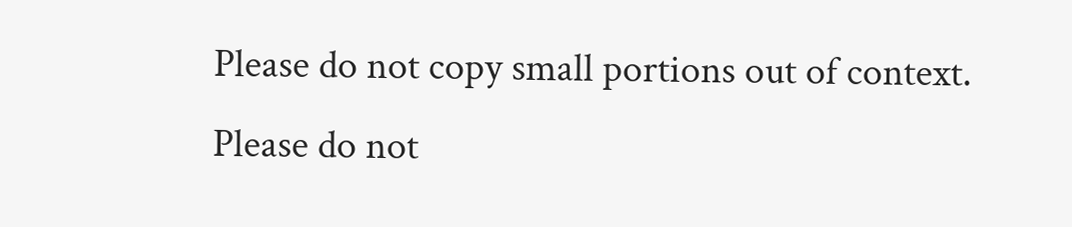Please do not copy small portions out of context.
Please do not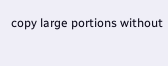copy large portions without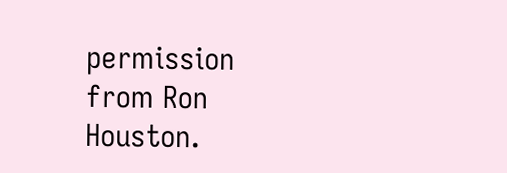permission from Ron Houston.